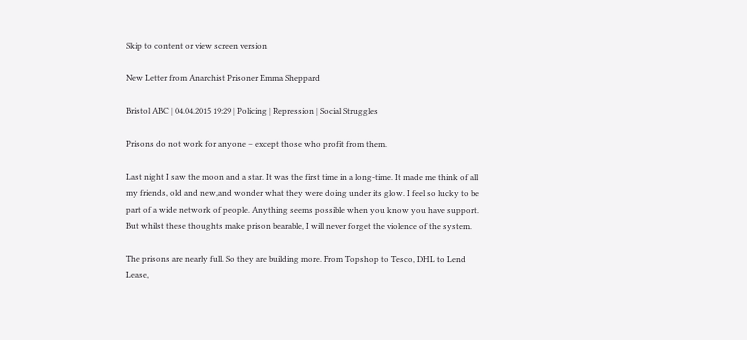Skip to content or view screen version

New Letter from Anarchist Prisoner Emma Sheppard

Bristol ABC | 04.04.2015 19:29 | Policing | Repression | Social Struggles

Prisons do not work for anyone – except those who profit from them.

Last night I saw the moon and a star. It was the first time in a long-time. It made me think of all my friends, old and new,and wonder what they were doing under its glow. I feel so lucky to be part of a wide network of people. Anything seems possible when you know you have support. But whilst these thoughts make prison bearable, I will never forget the violence of the system.

The prisons are nearly full. So they are building more. From Topshop to Tesco, DHL to Lend Lease,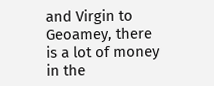and Virgin to Geoamey, there is a lot of money in the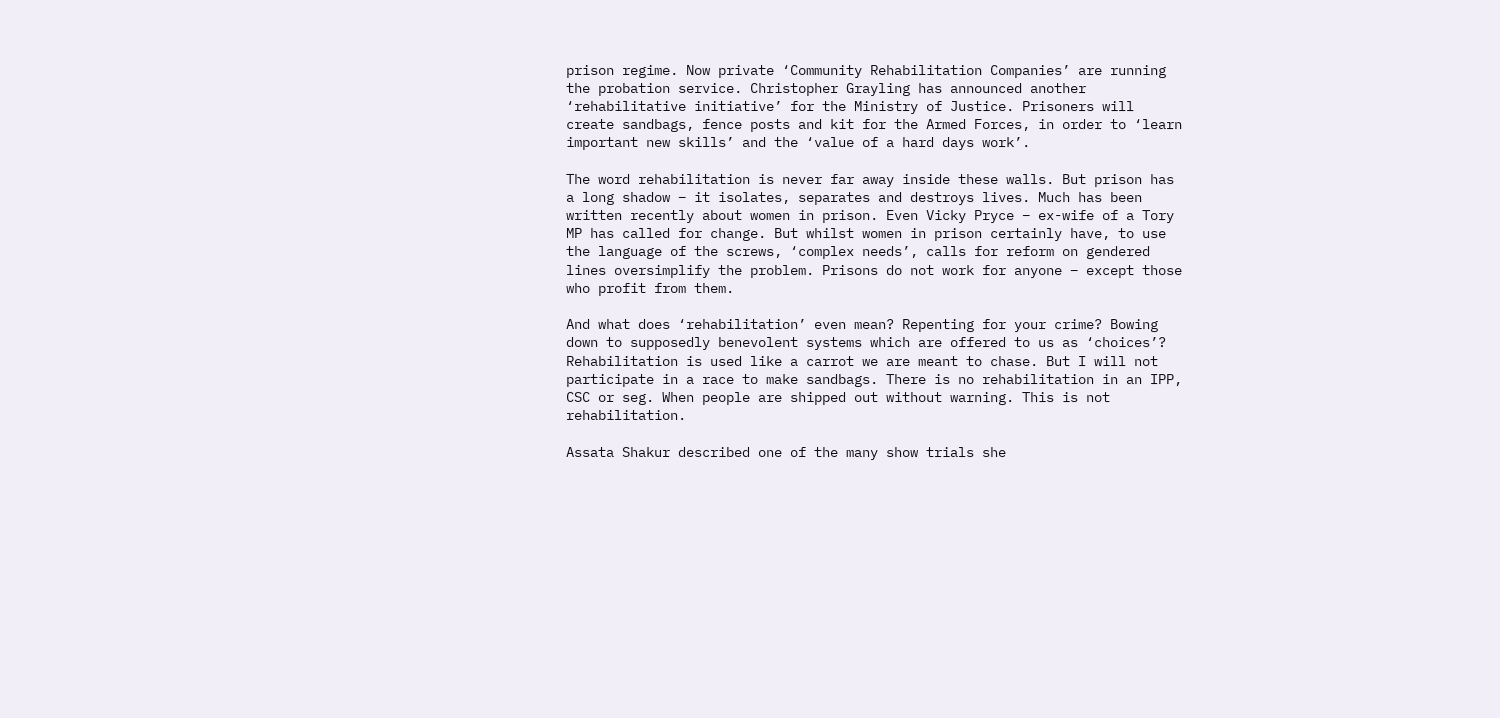prison regime. Now private ‘Community Rehabilitation Companies’ are running the probation service. Christopher Grayling has announced another ‘rehabilitative initiative’ for the Ministry of Justice. Prisoners will create sandbags, fence posts and kit for the Armed Forces, in order to ‘learn important new skills’ and the ‘value of a hard days work’.

The word rehabilitation is never far away inside these walls. But prison has a long shadow – it isolates, separates and destroys lives. Much has been written recently about women in prison. Even Vicky Pryce – ex-wife of a Tory MP has called for change. But whilst women in prison certainly have, to use the language of the screws, ‘complex needs’, calls for reform on gendered lines oversimplify the problem. Prisons do not work for anyone – except those who profit from them.

And what does ‘rehabilitation’ even mean? Repenting for your crime? Bowing down to supposedly benevolent systems which are offered to us as ‘choices’? Rehabilitation is used like a carrot we are meant to chase. But I will not participate in a race to make sandbags. There is no rehabilitation in an IPP, CSC or seg. When people are shipped out without warning. This is not rehabilitation.

Assata Shakur described one of the many show trials she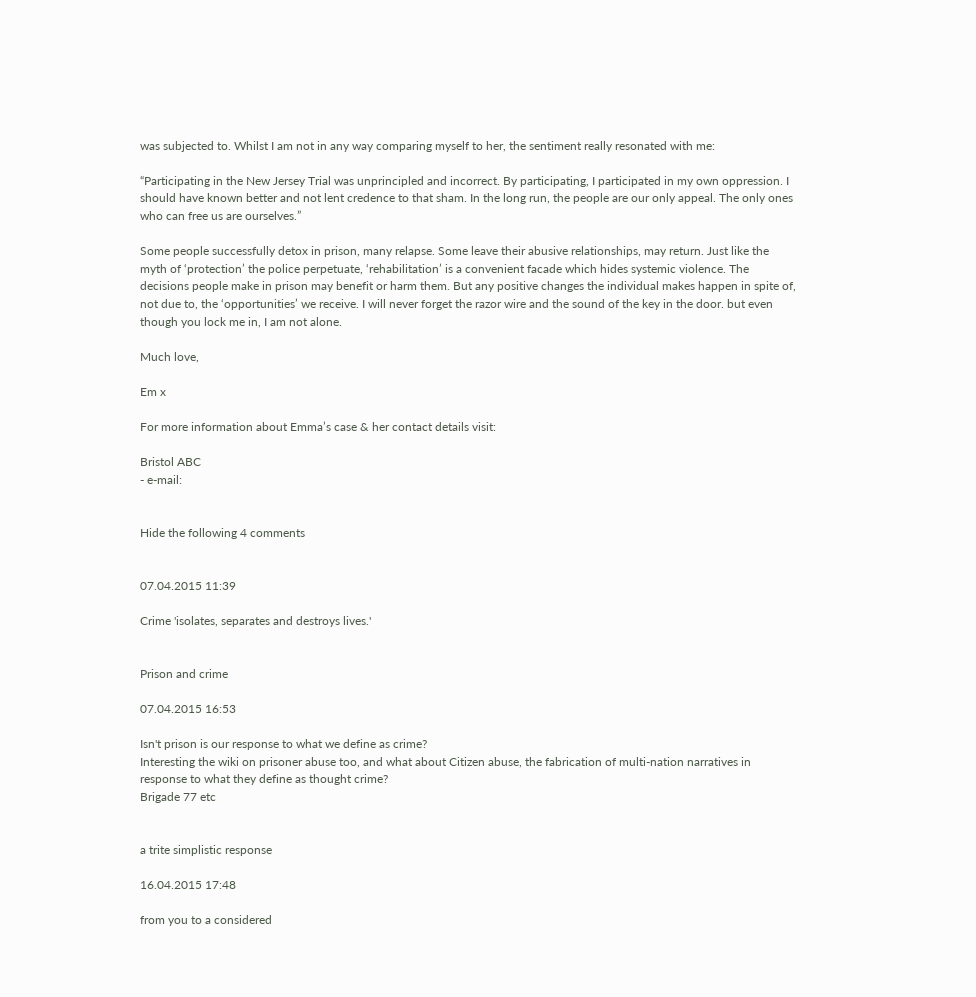was subjected to. Whilst I am not in any way comparing myself to her, the sentiment really resonated with me:

“Participating in the New Jersey Trial was unprincipled and incorrect. By participating, I participated in my own oppression. I should have known better and not lent credence to that sham. In the long run, the people are our only appeal. The only ones who can free us are ourselves.”

Some people successfully detox in prison, many relapse. Some leave their abusive relationships, may return. Just like the myth of ‘protection’ the police perpetuate, ‘rehabilitation’ is a convenient facade which hides systemic violence. The decisions people make in prison may benefit or harm them. But any positive changes the individual makes happen in spite of, not due to, the ‘opportunities’ we receive. I will never forget the razor wire and the sound of the key in the door. but even though you lock me in, I am not alone.

Much love,

Em x

For more information about Emma’s case & her contact details visit:

Bristol ABC
- e-mail:


Hide the following 4 comments


07.04.2015 11:39

Crime 'isolates, separates and destroys lives.'


Prison and crime

07.04.2015 16:53

Isn't prison is our response to what we define as crime?
Interesting the wiki on prisoner abuse too, and what about Citizen abuse, the fabrication of multi-nation narratives in response to what they define as thought crime?
Brigade 77 etc


a trite simplistic response

16.04.2015 17:48

from you to a considered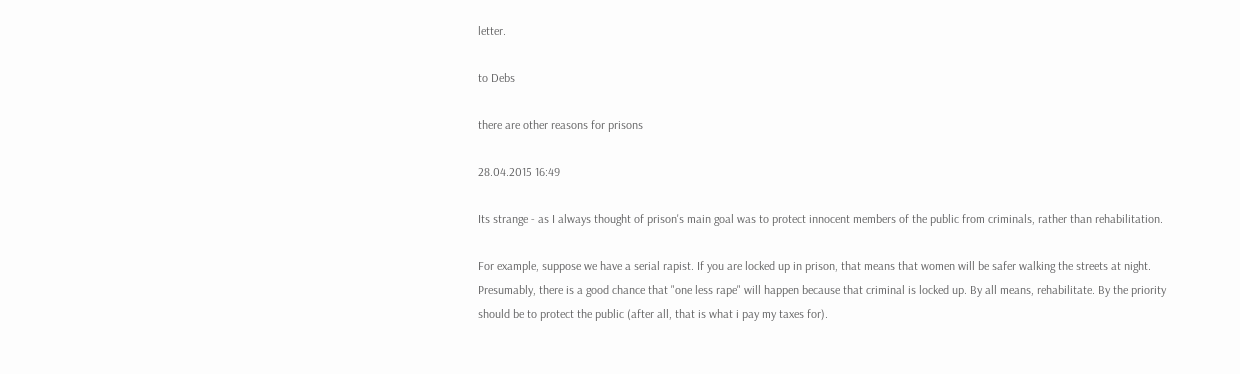letter.

to Debs

there are other reasons for prisons

28.04.2015 16:49

Its strange - as I always thought of prison's main goal was to protect innocent members of the public from criminals, rather than rehabilitation.

For example, suppose we have a serial rapist. If you are locked up in prison, that means that women will be safer walking the streets at night. Presumably, there is a good chance that "one less rape" will happen because that criminal is locked up. By all means, rehabilitate. By the priority should be to protect the public (after all, that is what i pay my taxes for).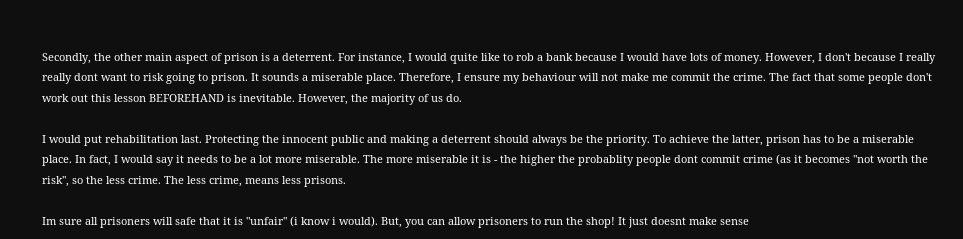Secondly, the other main aspect of prison is a deterrent. For instance, I would quite like to rob a bank because I would have lots of money. However, I don't because I really really dont want to risk going to prison. It sounds a miserable place. Therefore, I ensure my behaviour will not make me commit the crime. The fact that some people don't work out this lesson BEFOREHAND is inevitable. However, the majority of us do.

I would put rehabilitation last. Protecting the innocent public and making a deterrent should always be the priority. To achieve the latter, prison has to be a miserable place. In fact, I would say it needs to be a lot more miserable. The more miserable it is - the higher the probablity people dont commit crime (as it becomes "not worth the risk", so the less crime. The less crime, means less prisons.

Im sure all prisoners will safe that it is "unfair" (i know i would). But, you can allow prisoners to run the shop! It just doesnt make sense